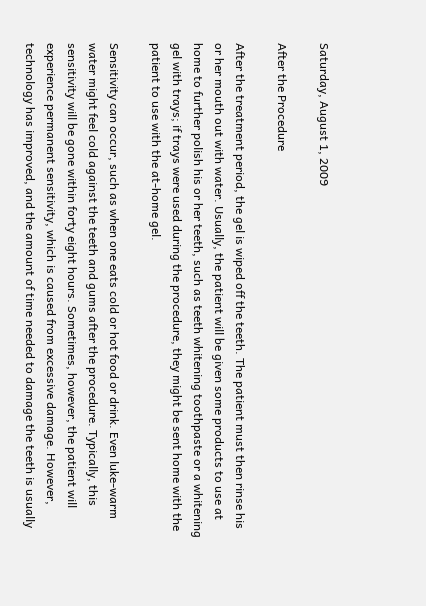Saturday, August 1, 2009

After the Procedure

After the treatment period, the gel is wiped off the teeth. The patient must then rinse his or her mouth out with water. Usually, the patient will be given some products to use at home to further polish his or her teeth, such as teeth whitening toothpaste or a whitening gel with trays; if trays were used during the procedure, they might be sent home with the patient to use with the at-home gel.

Sensitivity can occur, such as when one eats cold or hot food or drink. Even luke-warm water might feel cold against the teeth and gums after the procedure. Typically, this sensitivity will be gone within forty eight hours. Sometimes, however, the patient will experience permanent sensitivity, which is caused from excessive damage. However, technology has improved, and the amount of time needed to damage the teeth is usually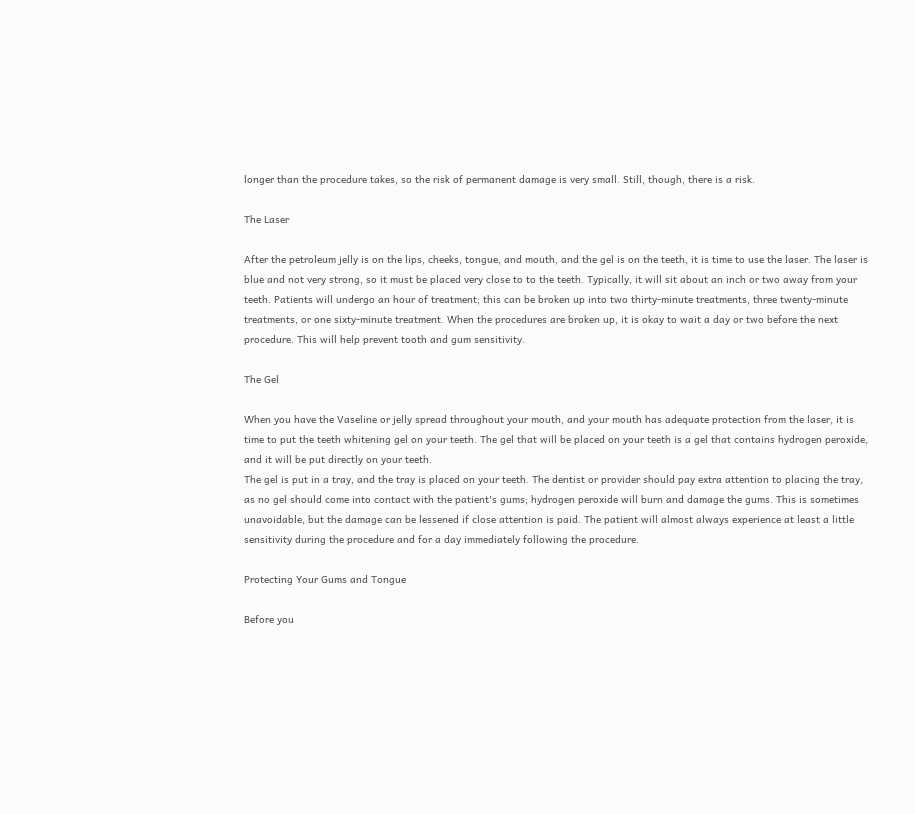longer than the procedure takes, so the risk of permanent damage is very small. Still, though, there is a risk.

The Laser

After the petroleum jelly is on the lips, cheeks, tongue, and mouth, and the gel is on the teeth, it is time to use the laser. The laser is blue and not very strong, so it must be placed very close to to the teeth. Typically, it will sit about an inch or two away from your teeth. Patients will undergo an hour of treatment; this can be broken up into two thirty-minute treatments, three twenty-minute treatments, or one sixty-minute treatment. When the procedures are broken up, it is okay to wait a day or two before the next procedure. This will help prevent tooth and gum sensitivity.

The Gel

When you have the Vaseline or jelly spread throughout your mouth, and your mouth has adequate protection from the laser, it is time to put the teeth whitening gel on your teeth. The gel that will be placed on your teeth is a gel that contains hydrogen peroxide, and it will be put directly on your teeth.
The gel is put in a tray, and the tray is placed on your teeth. The dentist or provider should pay extra attention to placing the tray, as no gel should come into contact with the patient's gums; hydrogen peroxide will burn and damage the gums. This is sometimes unavoidable, but the damage can be lessened if close attention is paid. The patient will almost always experience at least a little sensitivity during the procedure and for a day immediately following the procedure.

Protecting Your Gums and Tongue

Before you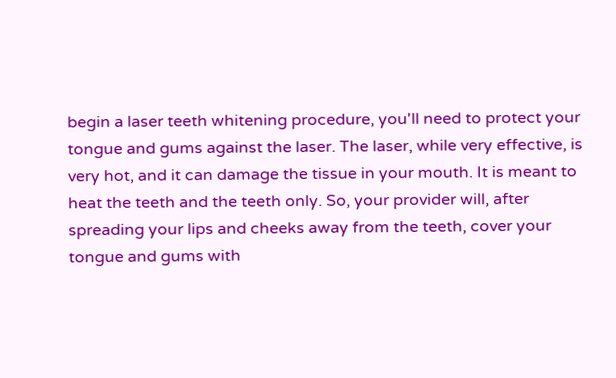begin a laser teeth whitening procedure, you'll need to protect your tongue and gums against the laser. The laser, while very effective, is very hot, and it can damage the tissue in your mouth. It is meant to heat the teeth and the teeth only. So, your provider will, after spreading your lips and cheeks away from the teeth, cover your tongue and gums with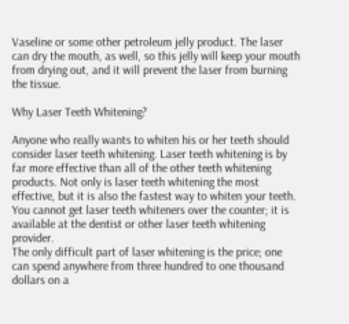Vaseline or some other petroleum jelly product. The laser can dry the mouth, as well, so this jelly will keep your mouth from drying out, and it will prevent the laser from burning the tissue.

Why Laser Teeth Whitening?

Anyone who really wants to whiten his or her teeth should consider laser teeth whitening. Laser teeth whitening is by far more effective than all of the other teeth whitening products. Not only is laser teeth whitening the most effective, but it is also the fastest way to whiten your teeth. You cannot get laser teeth whiteners over the counter; it is available at the dentist or other laser teeth whitening provider.
The only difficult part of laser whitening is the price; one can spend anywhere from three hundred to one thousand dollars on a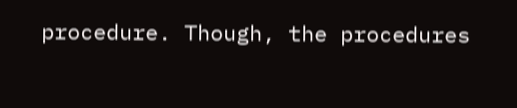procedure. Though, the procedures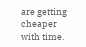are getting cheaper with time.